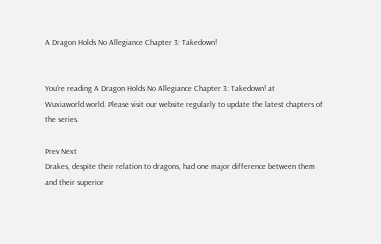A Dragon Holds No Allegiance Chapter 3: Takedown!


You're reading A Dragon Holds No Allegiance Chapter 3: Takedown! at Wuxiaworld.world. Please visit our website regularly to update the latest chapters of the series.

Prev Next
Drakes, despite their relation to dragons, had one major difference between them and their superior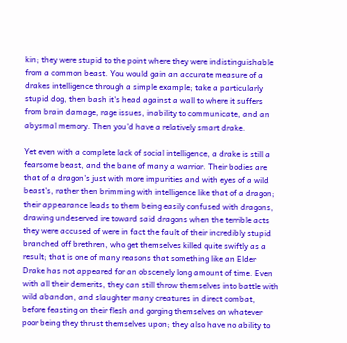kin; they were stupid to the point where they were indistinguishable from a common beast. You would gain an accurate measure of a drakes intelligence through a simple example; take a particularly stupid dog, then bash it's head against a wall to where it suffers from brain damage, rage issues, inability to communicate, and an abysmal memory. Then you'd have a relatively smart drake.

Yet even with a complete lack of social intelligence, a drake is still a fearsome beast, and the bane of many a warrior. Their bodies are that of a dragon's just with more impurities and with eyes of a wild beast's, rather then brimming with intelligence like that of a dragon; their appearance leads to them being easily confused with dragons, drawing undeserved ire toward said dragons when the terrible acts they were accused of were in fact the fault of their incredibly stupid branched off brethren, who get themselves killed quite swiftly as a result; that is one of many reasons that something like an Elder Drake has not appeared for an obscenely long amount of time. Even with all their demerits, they can still throw themselves into battle with wild abandon, and slaughter many creatures in direct combat, before feasting on their flesh and gorging themselves on whatever poor being they thrust themselves upon; they also have no ability to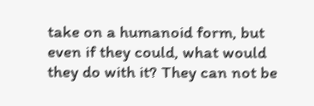take on a humanoid form, but even if they could, what would they do with it? They can not be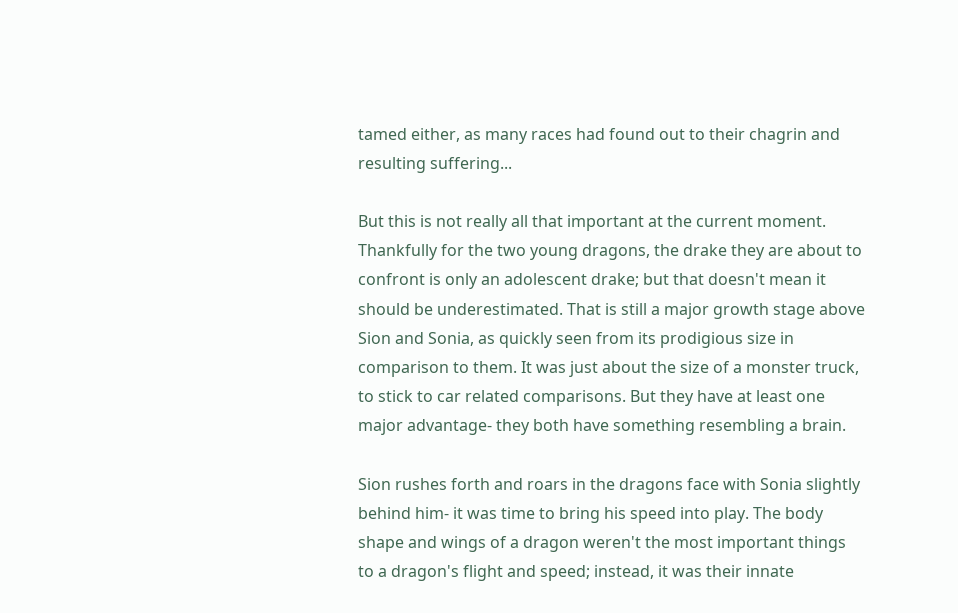tamed either, as many races had found out to their chagrin and resulting suffering...

But this is not really all that important at the current moment. Thankfully for the two young dragons, the drake they are about to confront is only an adolescent drake; but that doesn't mean it should be underestimated. That is still a major growth stage above Sion and Sonia, as quickly seen from its prodigious size in comparison to them. It was just about the size of a monster truck, to stick to car related comparisons. But they have at least one major advantage- they both have something resembling a brain.

Sion rushes forth and roars in the dragons face with Sonia slightly behind him- it was time to bring his speed into play. The body shape and wings of a dragon weren't the most important things to a dragon's flight and speed; instead, it was their innate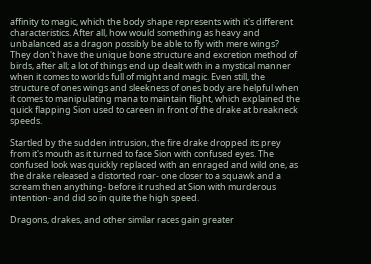affinity to magic, which the body shape represents with it's different characteristics. After all, how would something as heavy and unbalanced as a dragon possibly be able to fly with mere wings? They don't have the unique bone structure and excretion method of birds, after all; a lot of things end up dealt with in a mystical manner when it comes to worlds full of might and magic. Even still, the structure of ones wings and sleekness of ones body are helpful when it comes to manipulating mana to maintain flight, which explained the quick flapping Sion used to careen in front of the drake at breakneck speeds.

Startled by the sudden intrusion, the fire drake dropped its prey from it's mouth as it turned to face Sion with confused eyes. The confused look was quickly replaced with an enraged and wild one, as the drake released a distorted roar- one closer to a squawk and a scream then anything- before it rushed at Sion with murderous intention- and did so in quite the high speed.

Dragons, drakes, and other similar races gain greater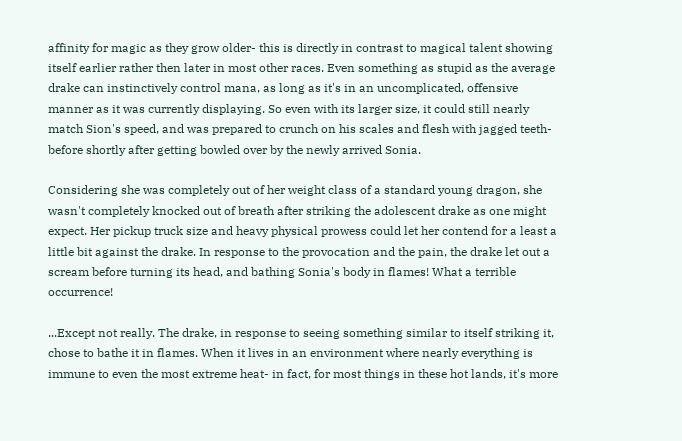affinity for magic as they grow older- this is directly in contrast to magical talent showing itself earlier rather then later in most other races. Even something as stupid as the average drake can instinctively control mana, as long as it's in an uncomplicated, offensive manner as it was currently displaying. So even with its larger size, it could still nearly match Sion's speed, and was prepared to crunch on his scales and flesh with jagged teeth- before shortly after getting bowled over by the newly arrived Sonia.

Considering she was completely out of her weight class of a standard young dragon, she wasn't completely knocked out of breath after striking the adolescent drake as one might expect. Her pickup truck size and heavy physical prowess could let her contend for a least a little bit against the drake. In response to the provocation and the pain, the drake let out a scream before turning its head, and bathing Sonia's body in flames! What a terrible occurrence!

...Except not really. The drake, in response to seeing something similar to itself striking it, chose to bathe it in flames. When it lives in an environment where nearly everything is immune to even the most extreme heat- in fact, for most things in these hot lands, it's more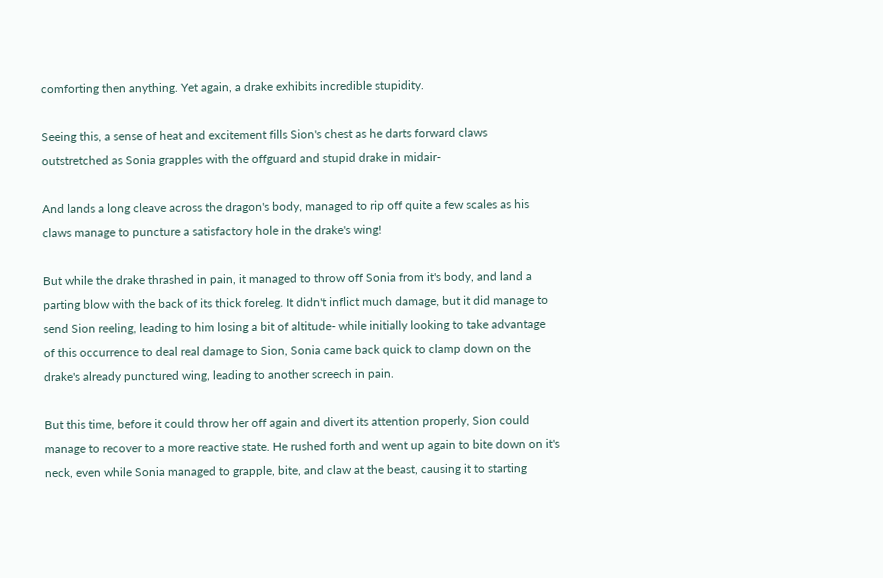comforting then anything. Yet again, a drake exhibits incredible stupidity.

Seeing this, a sense of heat and excitement fills Sion's chest as he darts forward claws outstretched as Sonia grapples with the offguard and stupid drake in midair-

And lands a long cleave across the dragon's body, managed to rip off quite a few scales as his claws manage to puncture a satisfactory hole in the drake's wing!

But while the drake thrashed in pain, it managed to throw off Sonia from it's body, and land a parting blow with the back of its thick foreleg. It didn't inflict much damage, but it did manage to send Sion reeling, leading to him losing a bit of altitude- while initially looking to take advantage of this occurrence to deal real damage to Sion, Sonia came back quick to clamp down on the drake's already punctured wing, leading to another screech in pain.

But this time, before it could throw her off again and divert its attention properly, Sion could manage to recover to a more reactive state. He rushed forth and went up again to bite down on it's neck, even while Sonia managed to grapple, bite, and claw at the beast, causing it to starting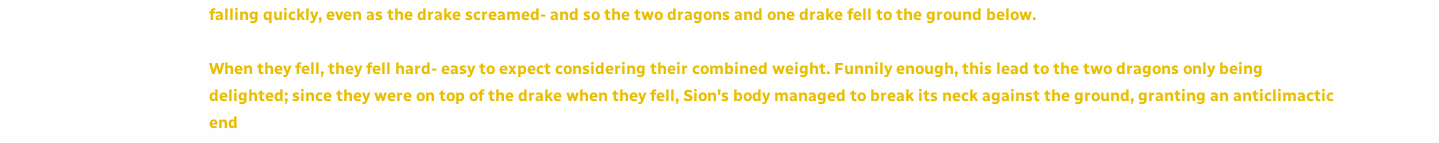falling quickly, even as the drake screamed- and so the two dragons and one drake fell to the ground below.

When they fell, they fell hard- easy to expect considering their combined weight. Funnily enough, this lead to the two dragons only being delighted; since they were on top of the drake when they fell, Sion's body managed to break its neck against the ground, granting an anticlimactic end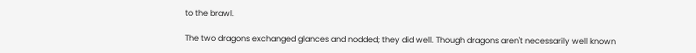to the brawl.

The two dragons exchanged glances and nodded; they did well. Though dragons aren't necessarily well known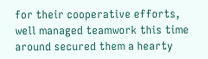for their cooperative efforts, well managed teamwork this time around secured them a hearty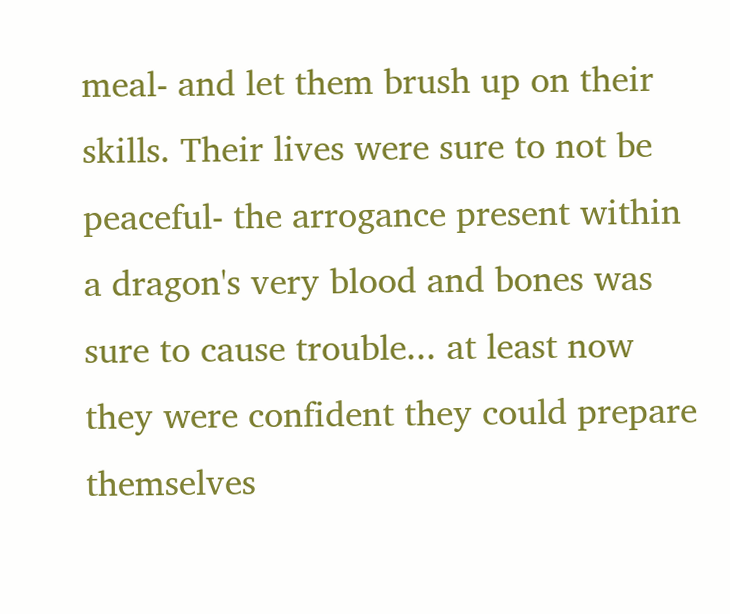meal- and let them brush up on their skills. Their lives were sure to not be peaceful- the arrogance present within a dragon's very blood and bones was sure to cause trouble... at least now they were confident they could prepare themselves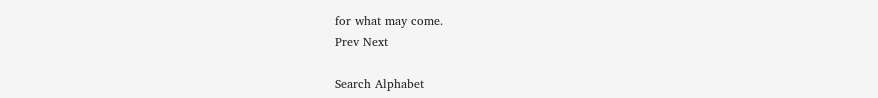for what may come.
Prev Next

Search Alphabet